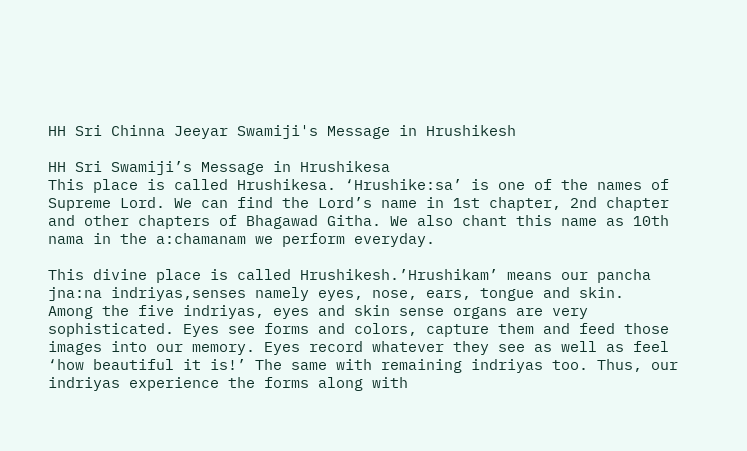HH Sri Chinna Jeeyar Swamiji's Message in Hrushikesh

HH Sri Swamiji’s Message in Hrushikesa
This place is called Hrushikesa. ‘Hrushike:sa’ is one of the names of Supreme Lord. We can find the Lord’s name in 1st chapter, 2nd chapter and other chapters of Bhagawad Githa. We also chant this name as 10th nama in the a:chamanam we perform everyday.

This divine place is called Hrushikesh.’Hrushikam’ means our pancha jna:na indriyas,senses namely eyes, nose, ears, tongue and skin.
Among the five indriyas, eyes and skin sense organs are very sophisticated. Eyes see forms and colors, capture them and feed those images into our memory. Eyes record whatever they see as well as feel ‘how beautiful it is!’ The same with remaining indriyas too. Thus, our indriyas experience the forms along with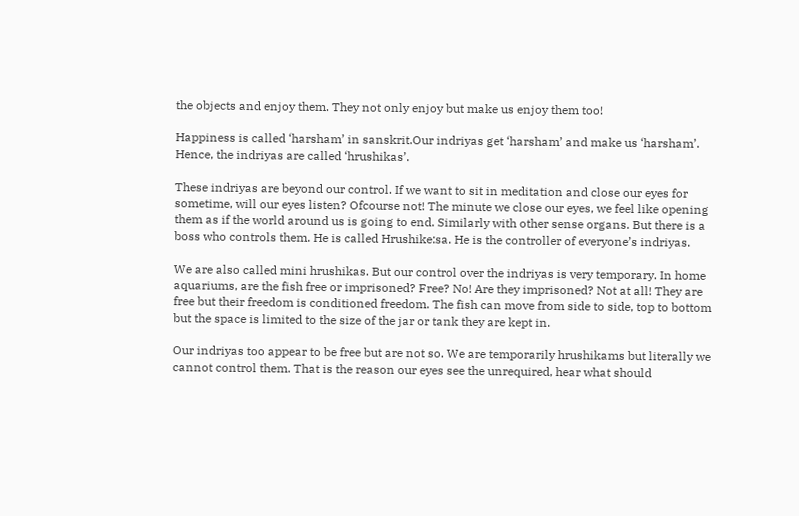the objects and enjoy them. They not only enjoy but make us enjoy them too!

Happiness is called ‘harsham’ in sanskrit.Our indriyas get ‘harsham’ and make us ‘harsham’. Hence, the indriyas are called ‘hrushikas’.

These indriyas are beyond our control. If we want to sit in meditation and close our eyes for sometime, will our eyes listen? Ofcourse not! The minute we close our eyes, we feel like opening them as if the world around us is going to end. Similarly with other sense organs. But there is a boss who controls them. He is called Hrushike:sa. He is the controller of everyone’s indriyas.

We are also called mini hrushikas. But our control over the indriyas is very temporary. In home aquariums, are the fish free or imprisoned? Free? No! Are they imprisoned? Not at all! They are free but their freedom is conditioned freedom. The fish can move from side to side, top to bottom but the space is limited to the size of the jar or tank they are kept in.

Our indriyas too appear to be free but are not so. We are temporarily hrushikams but literally we cannot control them. That is the reason our eyes see the unrequired, hear what should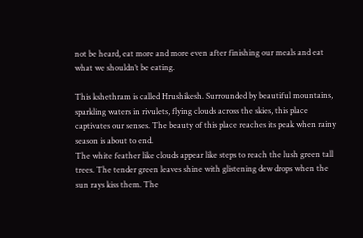not be heard, eat more and more even after finishing our meals and eat what we shouldn’t be eating.

This kshethram is called Hrushikesh. Surrounded by beautiful mountains, sparkling waters in rivulets, flying clouds across the skies, this place captivates our senses. The beauty of this place reaches its peak when rainy season is about to end.
The white feather like clouds appear like steps to reach the lush green tall trees. The tender green leaves shine with glistening dew drops when the sun rays kiss them. The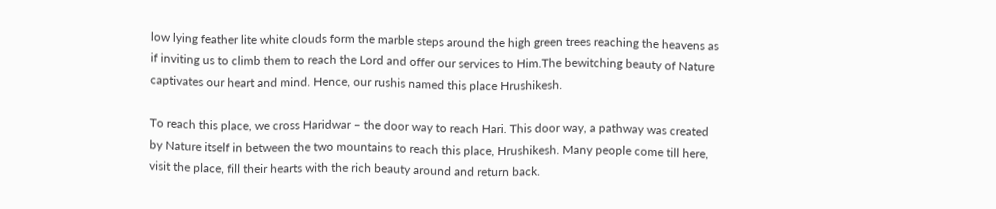low lying feather lite white clouds form the marble steps around the high green trees reaching the heavens as if inviting us to climb them to reach the Lord and offer our services to Him.The bewitching beauty of Nature captivates our heart and mind. Hence, our rushis named this place Hrushikesh.

To reach this place, we cross Haridwar – the door way to reach Hari. This door way, a pathway was created by Nature itself in between the two mountains to reach this place, Hrushikesh. Many people come till here, visit the place, fill their hearts with the rich beauty around and return back.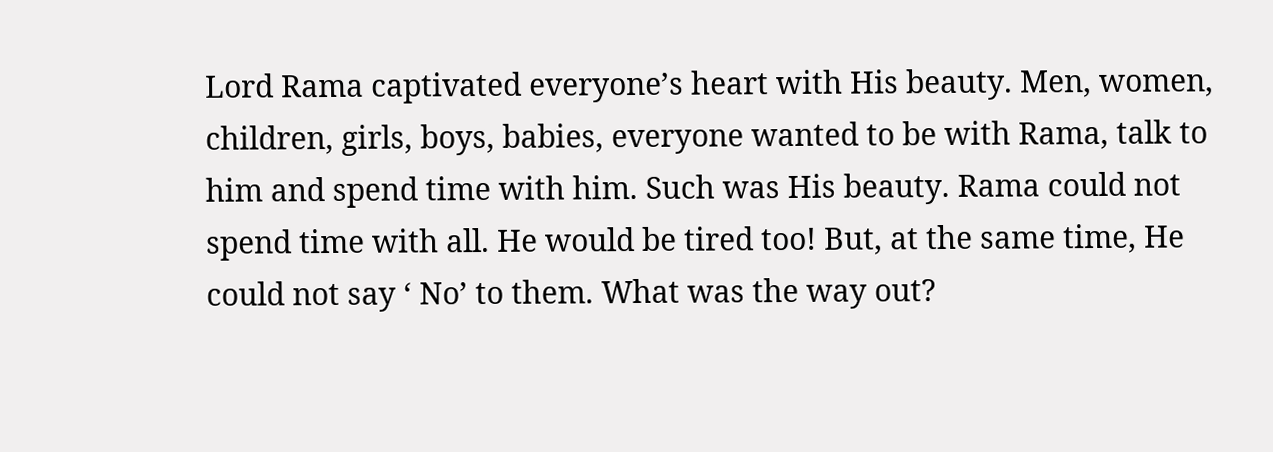Lord Rama captivated everyone’s heart with His beauty. Men, women, children, girls, boys, babies, everyone wanted to be with Rama, talk to him and spend time with him. Such was His beauty. Rama could not spend time with all. He would be tired too! But, at the same time, He could not say ‘ No’ to them. What was the way out?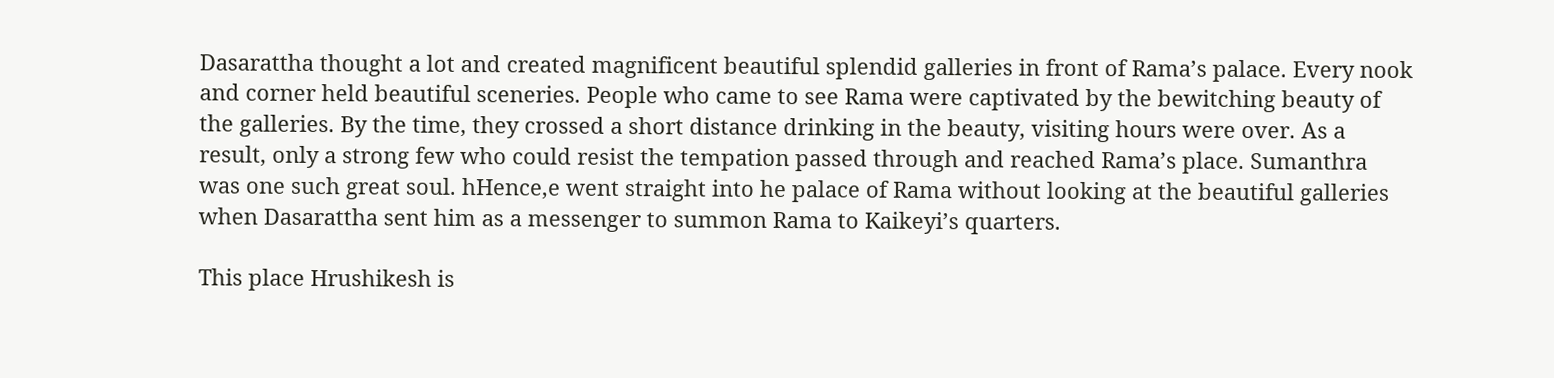Dasarattha thought a lot and created magnificent beautiful splendid galleries in front of Rama’s palace. Every nook and corner held beautiful sceneries. People who came to see Rama were captivated by the bewitching beauty of the galleries. By the time, they crossed a short distance drinking in the beauty, visiting hours were over. As a result, only a strong few who could resist the tempation passed through and reached Rama’s place. Sumanthra was one such great soul. hHence,e went straight into he palace of Rama without looking at the beautiful galleries when Dasarattha sent him as a messenger to summon Rama to Kaikeyi’s quarters.

This place Hrushikesh is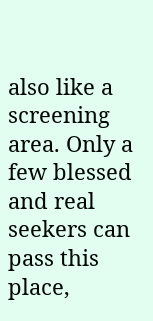also like a screening area. Only a few blessed and real seekers can pass this place,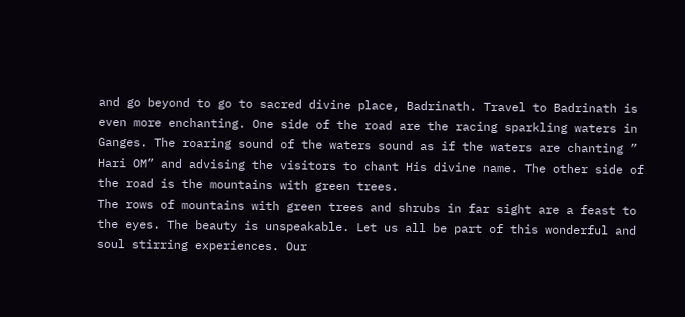and go beyond to go to sacred divine place, Badrinath. Travel to Badrinath is even more enchanting. One side of the road are the racing sparkling waters in Ganges. The roaring sound of the waters sound as if the waters are chanting ” Hari OM” and advising the visitors to chant His divine name. The other side of the road is the mountains with green trees.
The rows of mountains with green trees and shrubs in far sight are a feast to the eyes. The beauty is unspeakable. Let us all be part of this wonderful and soul stirring experiences. Our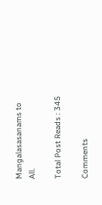Mangalasasanams to All.

Total Post Reads : 345

Comments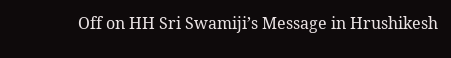Off on HH Sri Swamiji’s Message in Hrushikesh